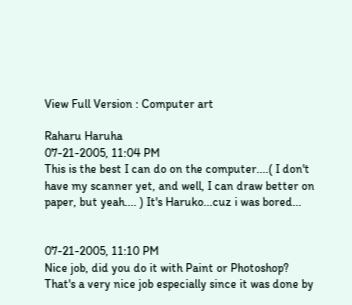View Full Version : Computer art

Raharu Haruha
07-21-2005, 11:04 PM
This is the best I can do on the computer....( I don't have my scanner yet, and well, I can draw better on paper, but yeah.... ) It's Haruko...cuz i was bored...


07-21-2005, 11:10 PM
Nice job, did you do it with Paint or Photoshop? That's a very nice job especially since it was done by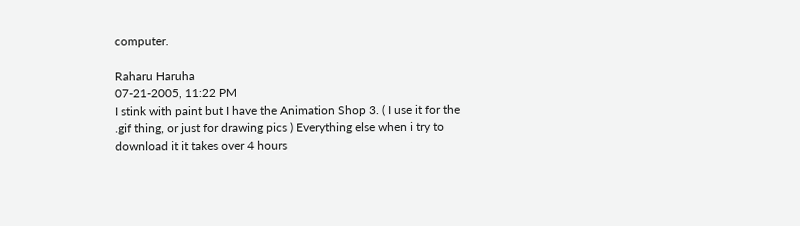computer.

Raharu Haruha
07-21-2005, 11:22 PM
I stink with paint but I have the Animation Shop 3. ( I use it for the .gif thing, or just for drawing pics ) Everything else when i try to download it it takes over 4 hours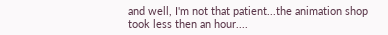and well, I'm not that patient...the animation shop took less then an hour....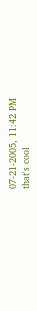07-21-2005, 11:42 PM
that's cool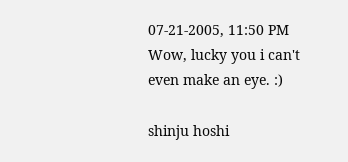07-21-2005, 11:50 PM
Wow, lucky you i can't even make an eye. :)

shinju hoshi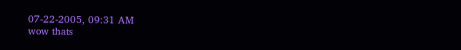07-22-2005, 09:31 AM
wow thats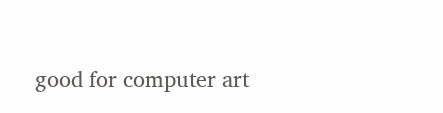good for computer art